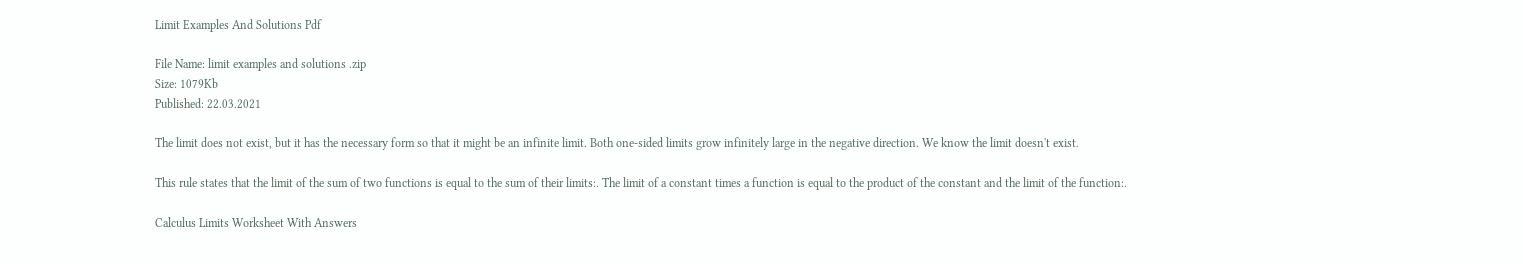Limit Examples And Solutions Pdf

File Name: limit examples and solutions .zip
Size: 1079Kb
Published: 22.03.2021

The limit does not exist, but it has the necessary form so that it might be an infinite limit. Both one-sided limits grow infinitely large in the negative direction. We know the limit doesn't exist.

This rule states that the limit of the sum of two functions is equal to the sum of their limits:. The limit of a constant times a function is equal to the product of the constant and the limit of the function:.

Calculus Limits Worksheet With Answers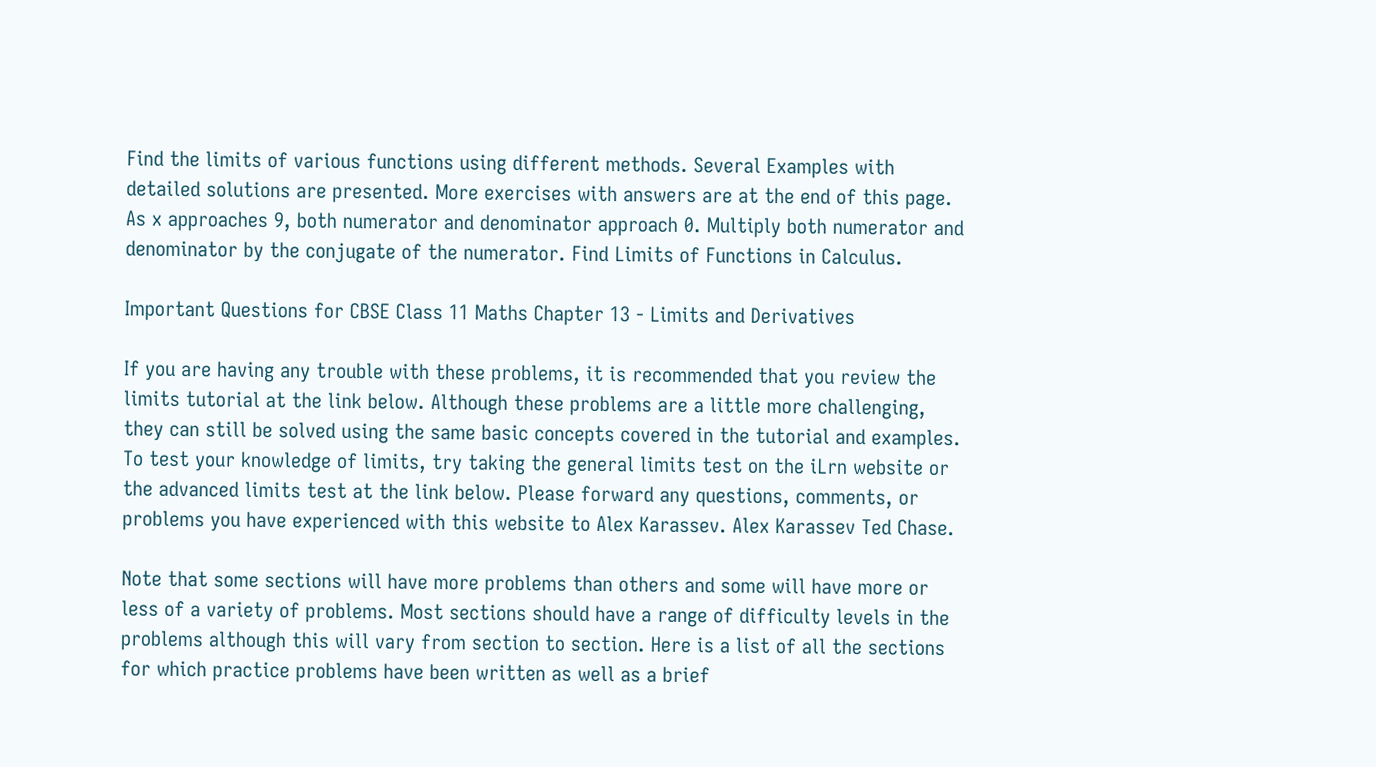Find the limits of various functions using different methods. Several Examples with detailed solutions are presented. More exercises with answers are at the end of this page. As x approaches 9, both numerator and denominator approach 0. Multiply both numerator and denominator by the conjugate of the numerator. Find Limits of Functions in Calculus.

Important Questions for CBSE Class 11 Maths Chapter 13 - Limits and Derivatives

If you are having any trouble with these problems, it is recommended that you review the limits tutorial at the link below. Although these problems are a little more challenging, they can still be solved using the same basic concepts covered in the tutorial and examples. To test your knowledge of limits, try taking the general limits test on the iLrn website or the advanced limits test at the link below. Please forward any questions, comments, or problems you have experienced with this website to Alex Karassev. Alex Karassev Ted Chase.

Note that some sections will have more problems than others and some will have more or less of a variety of problems. Most sections should have a range of difficulty levels in the problems although this will vary from section to section. Here is a list of all the sections for which practice problems have been written as well as a brief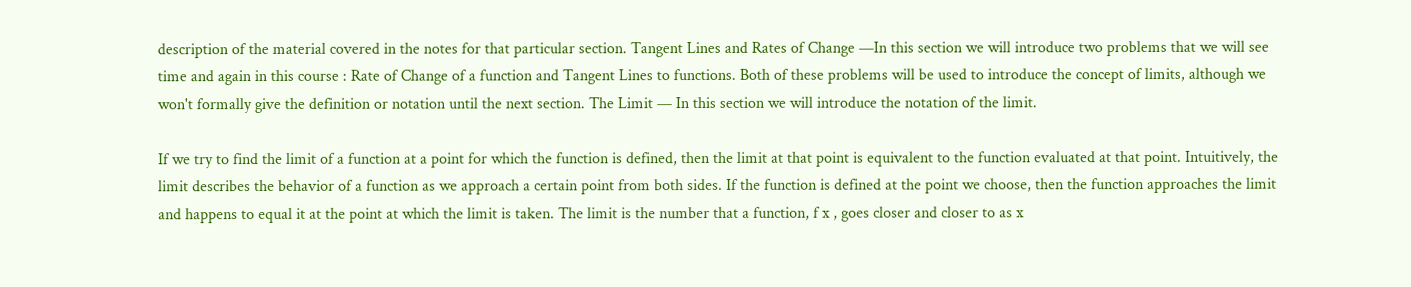description of the material covered in the notes for that particular section. Tangent Lines and Rates of Change —In this section we will introduce two problems that we will see time and again in this course : Rate of Change of a function and Tangent Lines to functions. Both of these problems will be used to introduce the concept of limits, although we won't formally give the definition or notation until the next section. The Limit — In this section we will introduce the notation of the limit.

If we try to find the limit of a function at a point for which the function is defined, then the limit at that point is equivalent to the function evaluated at that point. Intuitively, the limit describes the behavior of a function as we approach a certain point from both sides. If the function is defined at the point we choose, then the function approaches the limit and happens to equal it at the point at which the limit is taken. The limit is the number that a function, f x , goes closer and closer to as x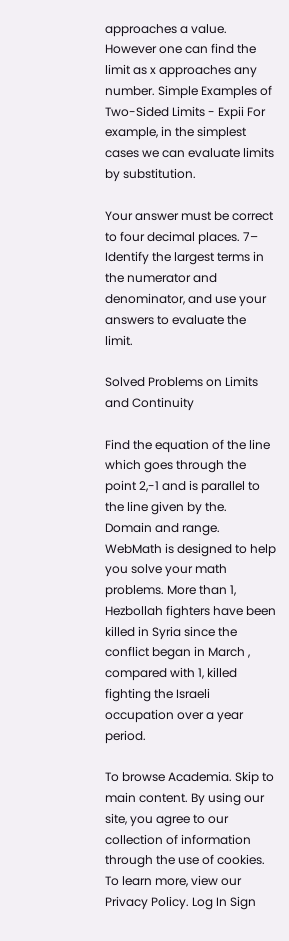approaches a value. However one can find the limit as x approaches any number. Simple Examples of Two-Sided Limits - Expii For example, in the simplest cases we can evaluate limits by substitution.

Your answer must be correct to four decimal places. 7– Identify the largest terms in the numerator and denominator, and use your answers to evaluate the limit.

Solved Problems on Limits and Continuity

Find the equation of the line which goes through the point 2,-1 and is parallel to the line given by the. Domain and range. WebMath is designed to help you solve your math problems. More than 1, Hezbollah fighters have been killed in Syria since the conflict began in March , compared with 1, killed fighting the Israeli occupation over a year period.

To browse Academia. Skip to main content. By using our site, you agree to our collection of information through the use of cookies. To learn more, view our Privacy Policy. Log In Sign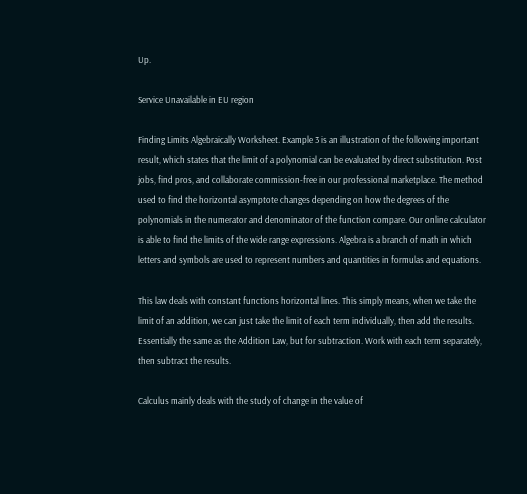Up.

Service Unavailable in EU region

Finding Limits Algebraically Worksheet. Example 3 is an illustration of the following important result, which states that the limit of a polynomial can be evaluated by direct substitution. Post jobs, find pros, and collaborate commission-free in our professional marketplace. The method used to find the horizontal asymptote changes depending on how the degrees of the polynomials in the numerator and denominator of the function compare. Our online calculator is able to find the limits of the wide range expressions. Algebra is a branch of math in which letters and symbols are used to represent numbers and quantities in formulas and equations.

This law deals with constant functions horizontal lines. This simply means, when we take the limit of an addition, we can just take the limit of each term individually, then add the results. Essentially the same as the Addition Law, but for subtraction. Work with each term separately, then subtract the results.

Calculus mainly deals with the study of change in the value of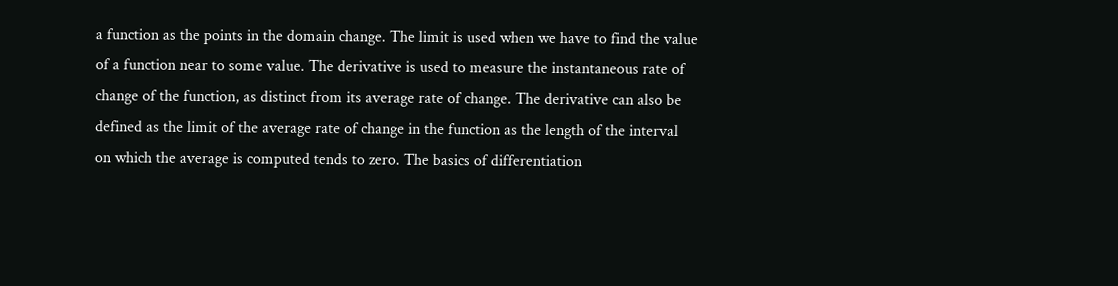a function as the points in the domain change. The limit is used when we have to find the value of a function near to some value. The derivative is used to measure the instantaneous rate of change of the function, as distinct from its average rate of change. The derivative can also be defined as the limit of the average rate of change in the function as the length of the interval on which the average is computed tends to zero. The basics of differentiation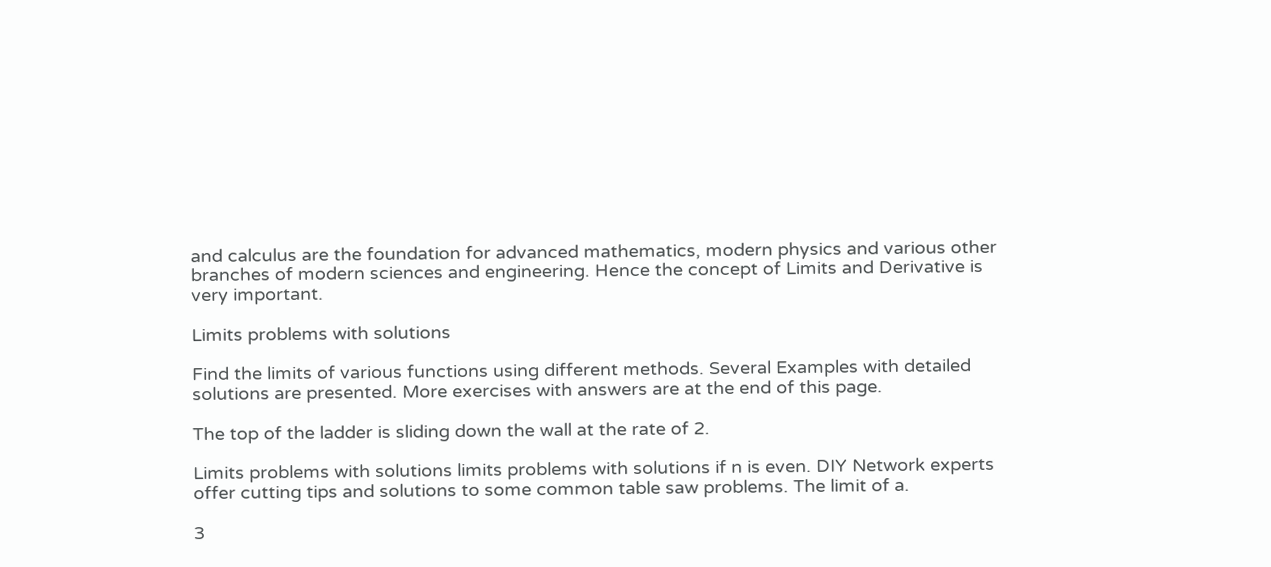and calculus are the foundation for advanced mathematics, modern physics and various other branches of modern sciences and engineering. Hence the concept of Limits and Derivative is very important.

Limits problems with solutions

Find the limits of various functions using different methods. Several Examples with detailed solutions are presented. More exercises with answers are at the end of this page.

The top of the ladder is sliding down the wall at the rate of 2.

Limits problems with solutions limits problems with solutions if n is even. DIY Network experts offer cutting tips and solutions to some common table saw problems. The limit of a.

3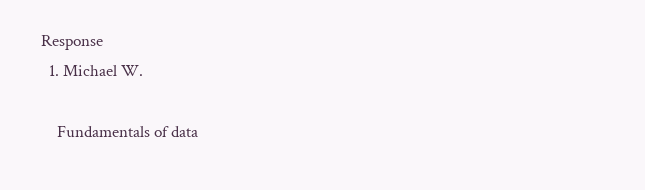Response
  1. Michael W.

    Fundamentals of data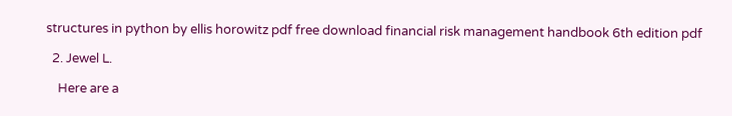structures in python by ellis horowitz pdf free download financial risk management handbook 6th edition pdf

  2. Jewel L.

    Here are a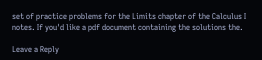set of practice problems for the Limits chapter of the Calculus I notes. If you'd like a pdf document containing the solutions the.

Leave a Reply